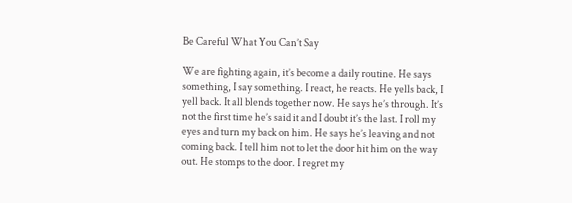Be Careful What You Can’t Say

We are fighting again, it’s become a daily routine. He says something, I say something. I react, he reacts. He yells back, I yell back. It all blends together now. He says he’s through. It’s not the first time he’s said it and I doubt it’s the last. I roll my eyes and turn my back on him. He says he’s leaving and not coming back. I tell him not to let the door hit him on the way out. He stomps to the door. I regret my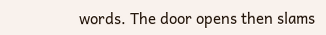words. The door opens then slams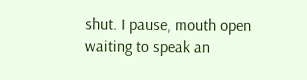shut. I pause, mouth open waiting to speak an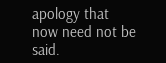apology that now need not be said.